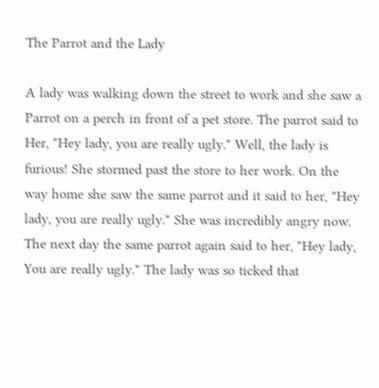The Parrot and the Lady

A lady was walking down the street to work and she saw a Parrot on a perch in front of a pet store. The parrot said to Her, "Hey lady, you are really ugly." Well, the lady is furious! She stormed past the store to her work. On the way home she saw the same parrot and it said to her, "Hey lady, you are really ugly." She was incredibly angry now. The next day the same parrot again said to her, "Hey lady, You are really ugly." The lady was so ticked that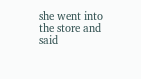she went into the store and said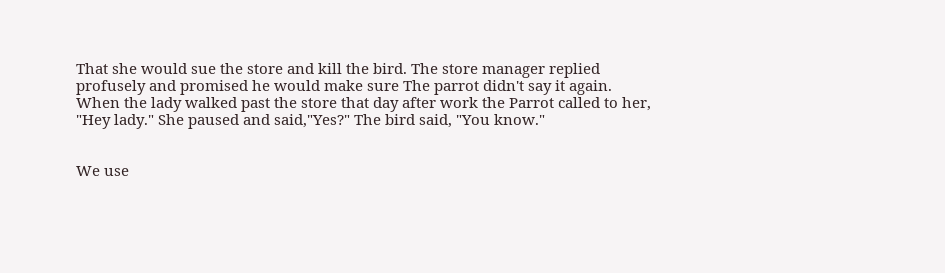That she would sue the store and kill the bird. The store manager replied profusely and promised he would make sure The parrot didn't say it again. When the lady walked past the store that day after work the Parrot called to her, "Hey lady." She paused and said,"Yes?" The bird said, "You know."


We use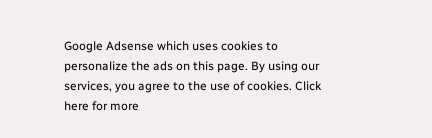Google Adsense which uses cookies to personalize the ads on this page. By using our services, you agree to the use of cookies. Click here for more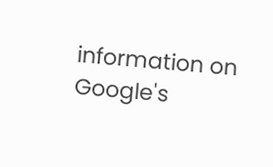information on Google's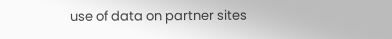use of data on partner sites